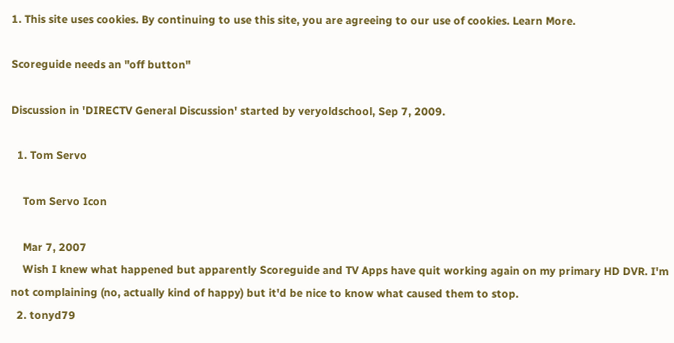1. This site uses cookies. By continuing to use this site, you are agreeing to our use of cookies. Learn More.

Scoreguide needs an "off button"

Discussion in 'DIRECTV General Discussion' started by veryoldschool, Sep 7, 2009.

  1. Tom Servo

    Tom Servo Icon

    Mar 7, 2007
    Wish I knew what happened but apparently Scoreguide and TV Apps have quit working again on my primary HD DVR. I'm not complaining (no, actually kind of happy) but it'd be nice to know what caused them to stop.
  2. tonyd79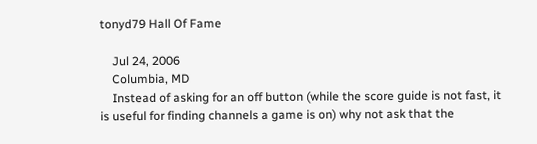tonyd79 Hall Of Fame

    Jul 24, 2006
    Columbia, MD
    Instead of asking for an off button (while the score guide is not fast, it is useful for finding channels a game is on) why not ask that the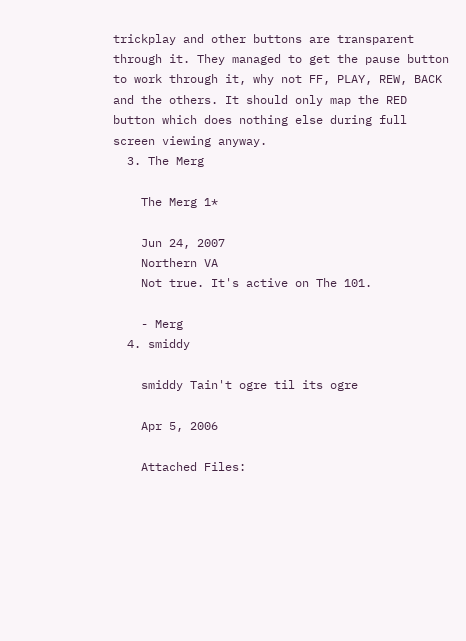trickplay and other buttons are transparent through it. They managed to get the pause button to work through it, why not FF, PLAY, REW, BACK and the others. It should only map the RED button which does nothing else during full screen viewing anyway.
  3. The Merg

    The Merg 1*

    Jun 24, 2007
    Northern VA
    Not true. It's active on The 101.

    - Merg
  4. smiddy

    smiddy Tain't ogre til its ogre

    Apr 5, 2006

    Attached Files: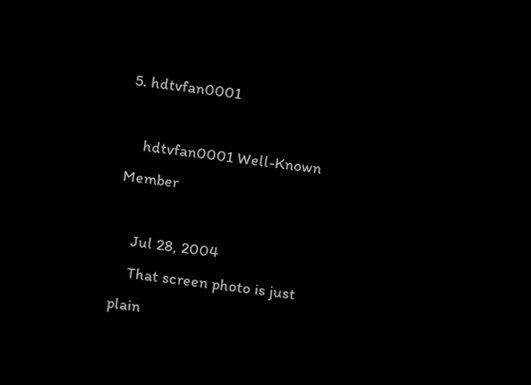5. hdtvfan0001

    hdtvfan0001 Well-Known Member

    Jul 28, 2004
    That screen photo is just plain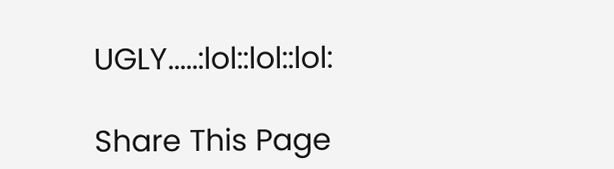UGLY.....:lol::lol::lol:

Share This Page